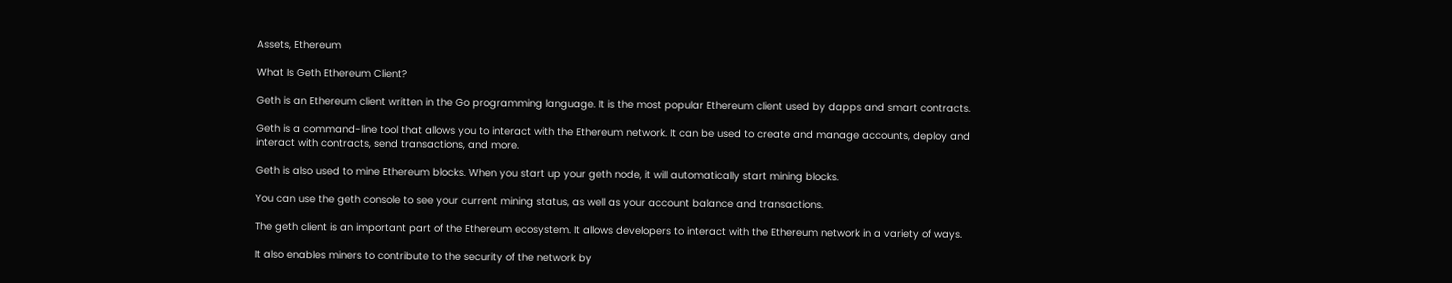Assets, Ethereum

What Is Geth Ethereum Client?

Geth is an Ethereum client written in the Go programming language. It is the most popular Ethereum client used by dapps and smart contracts.

Geth is a command-line tool that allows you to interact with the Ethereum network. It can be used to create and manage accounts, deploy and interact with contracts, send transactions, and more.

Geth is also used to mine Ethereum blocks. When you start up your geth node, it will automatically start mining blocks.

You can use the geth console to see your current mining status, as well as your account balance and transactions.

The geth client is an important part of the Ethereum ecosystem. It allows developers to interact with the Ethereum network in a variety of ways.

It also enables miners to contribute to the security of the network by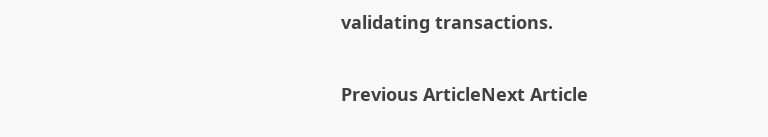validating transactions.

Previous ArticleNext Article